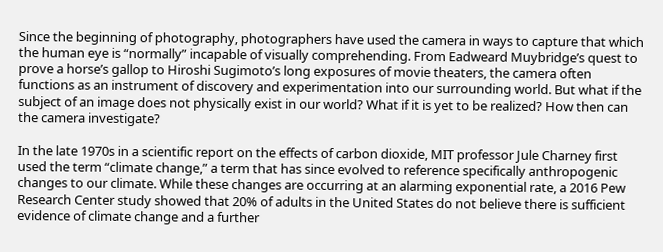Since the beginning of photography, photographers have used the camera in ways to capture that which the human eye is “normally” incapable of visually comprehending. From Eadweard Muybridge’s quest to prove a horse’s gallop to Hiroshi Sugimoto’s long exposures of movie theaters, the camera often functions as an instrument of discovery and experimentation into our surrounding world. But what if the subject of an image does not physically exist in our world? What if it is yet to be realized? How then can the camera investigate?

In the late 1970s in a scientific report on the effects of carbon dioxide, MIT professor Jule Charney first used the term “climate change,” a term that has since evolved to reference specifically anthropogenic changes to our climate. While these changes are occurring at an alarming exponential rate, a 2016 Pew Research Center study showed that 20% of adults in the United States do not believe there is sufficient evidence of climate change and a further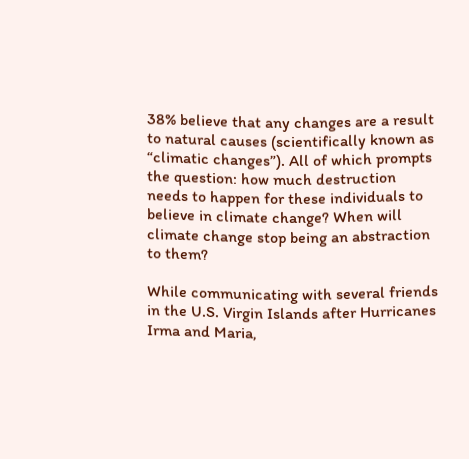38% believe that any changes are a result to natural causes (scientifically known as “climatic changes”). All of which prompts the question: how much destruction needs to happen for these individuals to believe in climate change? When will climate change stop being an abstraction to them?

While communicating with several friends in the U.S. Virgin Islands after Hurricanes Irma and Maria,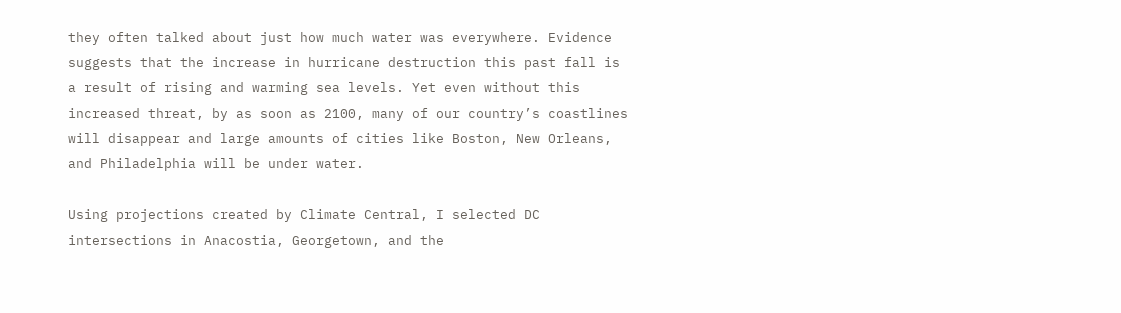they often talked about just how much water was everywhere. Evidence suggests that the increase in hurricane destruction this past fall is a result of rising and warming sea levels. Yet even without this increased threat, by as soon as 2100, many of our country’s coastlines will disappear and large amounts of cities like Boston, New Orleans, and Philadelphia will be under water.

Using projections created by Climate Central, I selected DC intersections in Anacostia, Georgetown, and the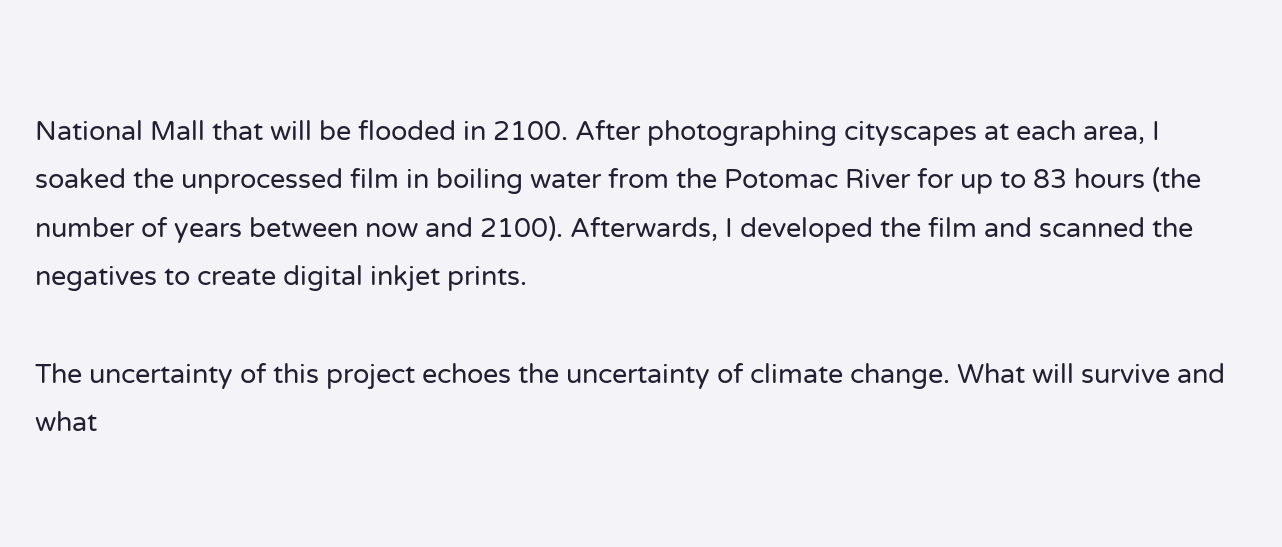National Mall that will be flooded in 2100. After photographing cityscapes at each area, I soaked the unprocessed film in boiling water from the Potomac River for up to 83 hours (the number of years between now and 2100). Afterwards, I developed the film and scanned the negatives to create digital inkjet prints.

The uncertainty of this project echoes the uncertainty of climate change. What will survive and what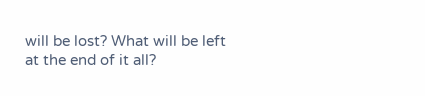will be lost? What will be left at the end of it all?